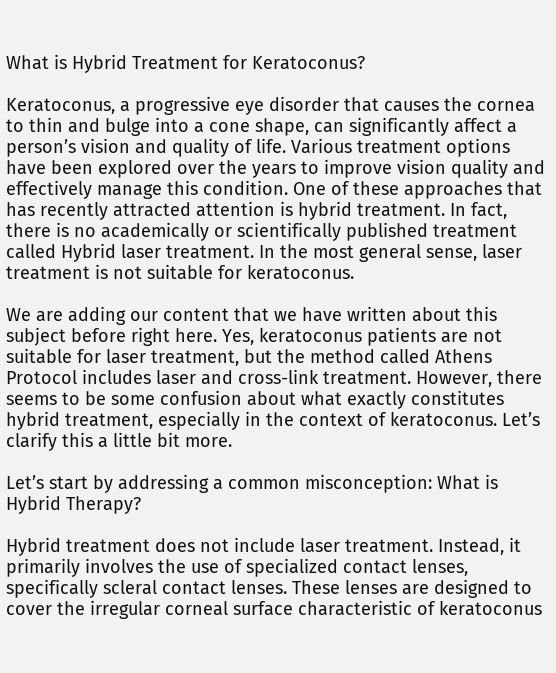What is Hybrid Treatment for Keratoconus?

Keratoconus, a progressive eye disorder that causes the cornea to thin and bulge into a cone shape, can significantly affect a person’s vision and quality of life. Various treatment options have been explored over the years to improve vision quality and effectively manage this condition. One of these approaches that has recently attracted attention is hybrid treatment. In fact, there is no academically or scientifically published treatment called Hybrid laser treatment. In the most general sense, laser treatment is not suitable for keratoconus.

We are adding our content that we have written about this subject before right here. Yes, keratoconus patients are not suitable for laser treatment, but the method called Athens Protocol includes laser and cross-link treatment. However, there seems to be some confusion about what exactly constitutes hybrid treatment, especially in the context of keratoconus. Let’s clarify this a little bit more.

Let’s start by addressing a common misconception: What is Hybrid Therapy?

Hybrid treatment does not include laser treatment. Instead, it primarily involves the use of specialized contact lenses, specifically scleral contact lenses. These lenses are designed to cover the irregular corneal surface characteristic of keratoconus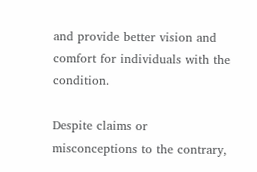and provide better vision and comfort for individuals with the condition.

Despite claims or misconceptions to the contrary,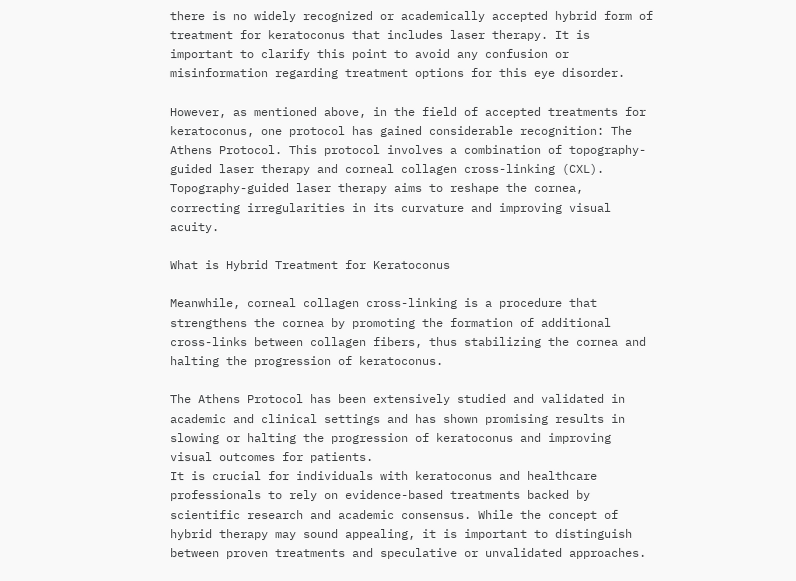there is no widely recognized or academically accepted hybrid form of treatment for keratoconus that includes laser therapy. It is important to clarify this point to avoid any confusion or misinformation regarding treatment options for this eye disorder.

However, as mentioned above, in the field of accepted treatments for keratoconus, one protocol has gained considerable recognition: The Athens Protocol. This protocol involves a combination of topography-guided laser therapy and corneal collagen cross-linking (CXL).
Topography-guided laser therapy aims to reshape the cornea, correcting irregularities in its curvature and improving visual acuity.

What is Hybrid Treatment for Keratoconus

Meanwhile, corneal collagen cross-linking is a procedure that strengthens the cornea by promoting the formation of additional cross-links between collagen fibers, thus stabilizing the cornea and halting the progression of keratoconus.

The Athens Protocol has been extensively studied and validated in academic and clinical settings and has shown promising results in slowing or halting the progression of keratoconus and improving visual outcomes for patients.
It is crucial for individuals with keratoconus and healthcare professionals to rely on evidence-based treatments backed by scientific research and academic consensus. While the concept of hybrid therapy may sound appealing, it is important to distinguish between proven treatments and speculative or unvalidated approaches.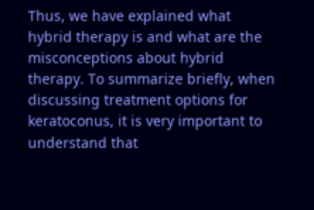Thus, we have explained what hybrid therapy is and what are the misconceptions about hybrid therapy. To summarize briefly, when discussing treatment options for keratoconus, it is very important to understand that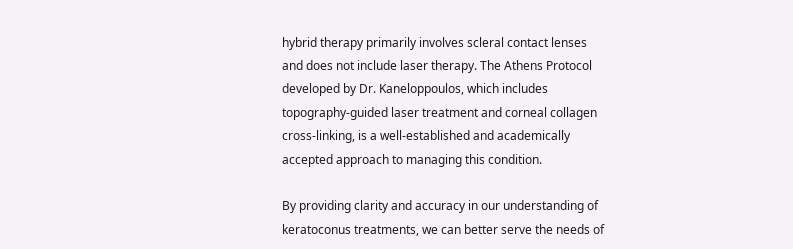hybrid therapy primarily involves scleral contact lenses and does not include laser therapy. The Athens Protocol developed by Dr. Kaneloppoulos, which includes topography-guided laser treatment and corneal collagen cross-linking, is a well-established and academically accepted approach to managing this condition.

By providing clarity and accuracy in our understanding of keratoconus treatments, we can better serve the needs of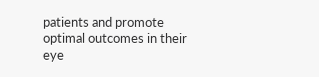patients and promote optimal outcomes in their eye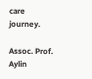care journey.

Assoc. Prof. Aylin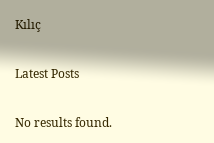Kılıç

Latest Posts

No results found.